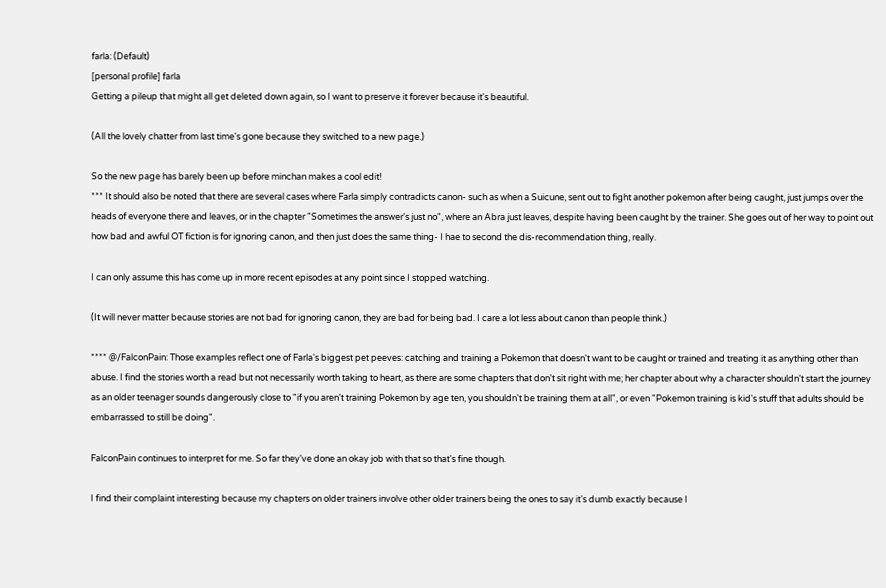farla: (Default)
[personal profile] farla
Getting a pileup that might all get deleted down again, so I want to preserve it forever because it's beautiful.

(All the lovely chatter from last time's gone because they switched to a new page.)

So the new page has barely been up before minchan makes a cool edit!
*** It should also be noted that there are several cases where Farla simply contradicts canon- such as when a Suicune, sent out to fight another pokemon after being caught, just jumps over the heads of everyone there and leaves, or in the chapter "Sometimes the answer's just no", where an Abra just leaves, despite having been caught by the trainer. She goes out of her way to point out how bad and awful OT fiction is for ignoring canon, and then just does the same thing- I hae to second the dis-recommendation thing, really.

I can only assume this has come up in more recent episodes at any point since I stopped watching.

(It will never matter because stories are not bad for ignoring canon, they are bad for being bad. I care a lot less about canon than people think.)

**** @/FalconPain: Those examples reflect one of Farla's biggest pet peeves: catching and training a Pokemon that doesn't want to be caught or trained and treating it as anything other than abuse. I find the stories worth a read but not necessarily worth taking to heart, as there are some chapters that don't sit right with me; her chapter about why a character shouldn't start the journey as an older teenager sounds dangerously close to "if you aren't training Pokemon by age ten, you shouldn't be training them at all", or even "Pokemon training is kid's stuff that adults should be embarrassed to still be doing".

FalconPain continues to interpret for me. So far they've done an okay job with that so that's fine though.

I find their complaint interesting because my chapters on older trainers involve other older trainers being the ones to say it's dumb exactly because I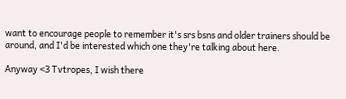want to encourage people to remember it's srs bsns and older trainers should be around, and I'd be interested which one they're talking about here.

Anyway <3 Tvtropes, I wish there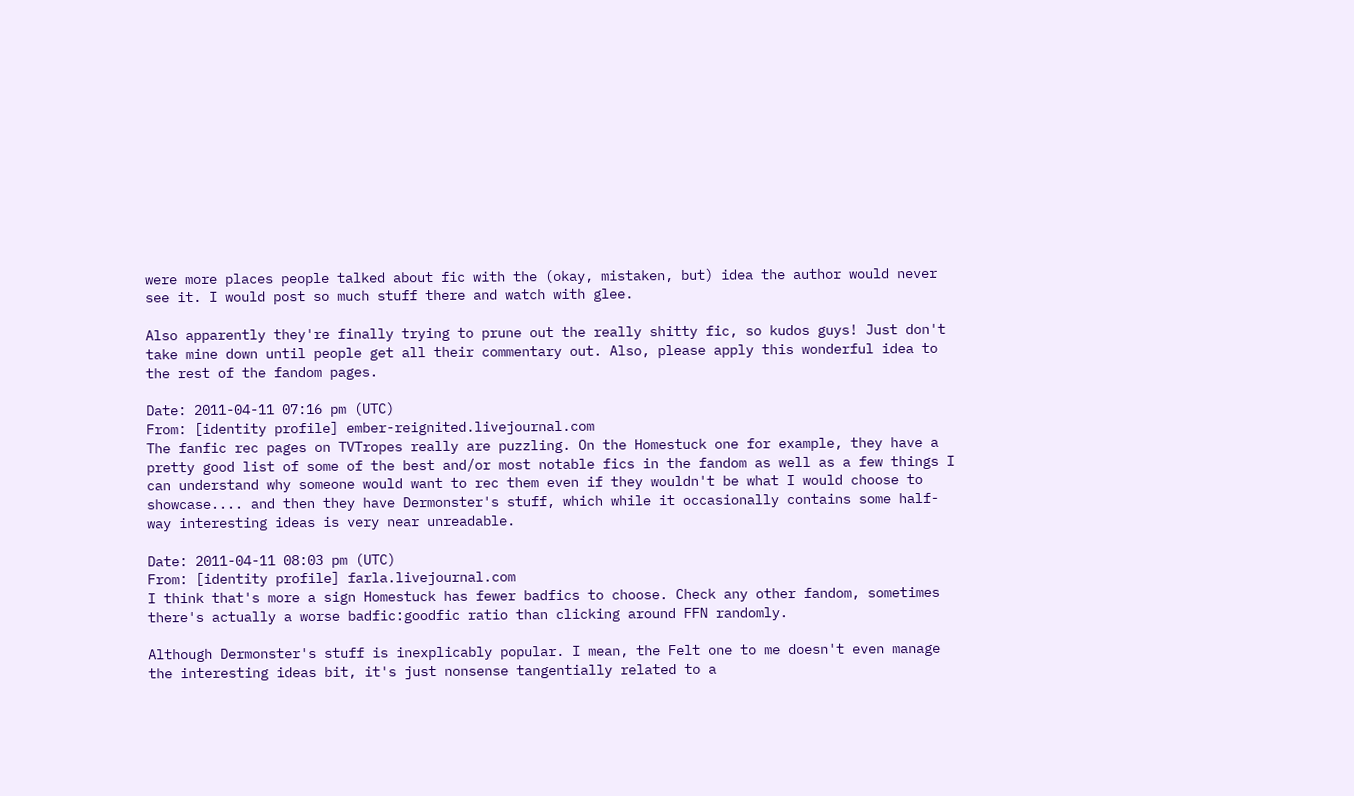were more places people talked about fic with the (okay, mistaken, but) idea the author would never see it. I would post so much stuff there and watch with glee.

Also apparently they're finally trying to prune out the really shitty fic, so kudos guys! Just don't take mine down until people get all their commentary out. Also, please apply this wonderful idea to the rest of the fandom pages.

Date: 2011-04-11 07:16 pm (UTC)
From: [identity profile] ember-reignited.livejournal.com
The fanfic rec pages on TVTropes really are puzzling. On the Homestuck one for example, they have a pretty good list of some of the best and/or most notable fics in the fandom as well as a few things I can understand why someone would want to rec them even if they wouldn't be what I would choose to showcase.... and then they have Dermonster's stuff, which while it occasionally contains some half-way interesting ideas is very near unreadable.

Date: 2011-04-11 08:03 pm (UTC)
From: [identity profile] farla.livejournal.com
I think that's more a sign Homestuck has fewer badfics to choose. Check any other fandom, sometimes there's actually a worse badfic:goodfic ratio than clicking around FFN randomly.

Although Dermonster's stuff is inexplicably popular. I mean, the Felt one to me doesn't even manage the interesting ideas bit, it's just nonsense tangentially related to a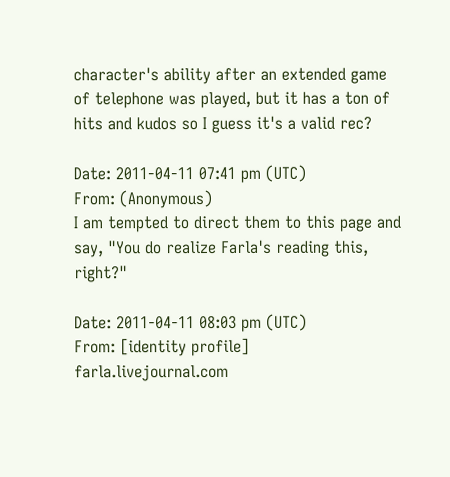character's ability after an extended game of telephone was played, but it has a ton of hits and kudos so I guess it's a valid rec?

Date: 2011-04-11 07:41 pm (UTC)
From: (Anonymous)
I am tempted to direct them to this page and say, "You do realize Farla's reading this, right?"

Date: 2011-04-11 08:03 pm (UTC)
From: [identity profile] farla.livejournal.com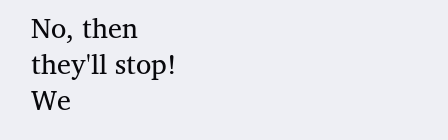No, then they'll stop! We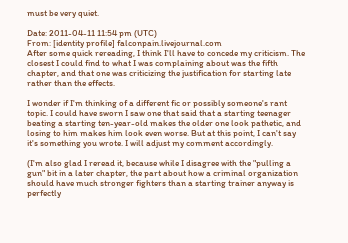must be very quiet.

Date: 2011-04-11 11:54 pm (UTC)
From: [identity profile] falconpain.livejournal.com
After some quick rereading, I think I'll have to concede my criticism. The closest I could find to what I was complaining about was the fifth chapter, and that one was criticizing the justification for starting late rather than the effects.

I wonder if I'm thinking of a different fic or possibly someone's rant topic. I could have sworn I saw one that said that a starting teenager beating a starting ten-year-old makes the older one look pathetic, and losing to him makes him look even worse. But at this point, I can't say it's something you wrote. I will adjust my comment accordingly.

(I'm also glad I reread it, because while I disagree with the "pulling a gun" bit in a later chapter, the part about how a criminal organization should have much stronger fighters than a starting trainer anyway is perfectly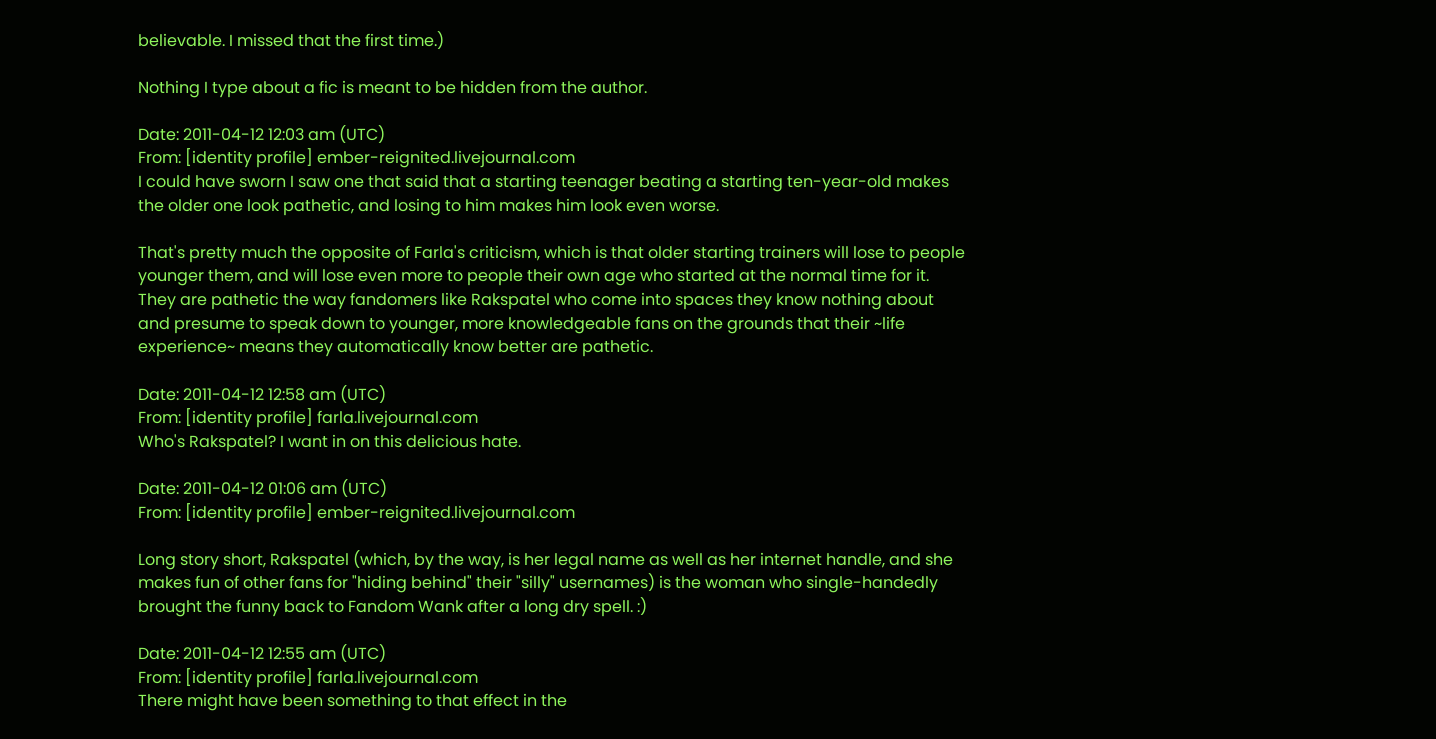believable. I missed that the first time.)

Nothing I type about a fic is meant to be hidden from the author.

Date: 2011-04-12 12:03 am (UTC)
From: [identity profile] ember-reignited.livejournal.com
I could have sworn I saw one that said that a starting teenager beating a starting ten-year-old makes the older one look pathetic, and losing to him makes him look even worse.

That's pretty much the opposite of Farla's criticism, which is that older starting trainers will lose to people younger them, and will lose even more to people their own age who started at the normal time for it. They are pathetic the way fandomers like Rakspatel who come into spaces they know nothing about and presume to speak down to younger, more knowledgeable fans on the grounds that their ~life experience~ means they automatically know better are pathetic.

Date: 2011-04-12 12:58 am (UTC)
From: [identity profile] farla.livejournal.com
Who's Rakspatel? I want in on this delicious hate.

Date: 2011-04-12 01:06 am (UTC)
From: [identity profile] ember-reignited.livejournal.com

Long story short, Rakspatel (which, by the way, is her legal name as well as her internet handle, and she makes fun of other fans for "hiding behind" their "silly" usernames) is the woman who single-handedly brought the funny back to Fandom Wank after a long dry spell. :)

Date: 2011-04-12 12:55 am (UTC)
From: [identity profile] farla.livejournal.com
There might have been something to that effect in the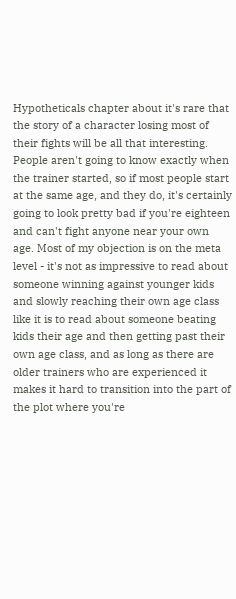Hypotheticals chapter about it's rare that the story of a character losing most of their fights will be all that interesting. People aren't going to know exactly when the trainer started, so if most people start at the same age, and they do, it's certainly going to look pretty bad if you're eighteen and can't fight anyone near your own age. Most of my objection is on the meta level - it's not as impressive to read about someone winning against younger kids and slowly reaching their own age class like it is to read about someone beating kids their age and then getting past their own age class, and as long as there are older trainers who are experienced it makes it hard to transition into the part of the plot where you're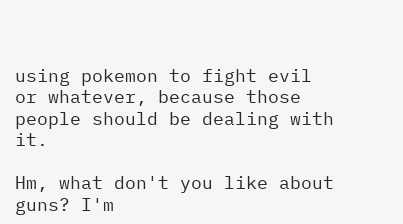using pokemon to fight evil or whatever, because those people should be dealing with it.

Hm, what don't you like about guns? I'm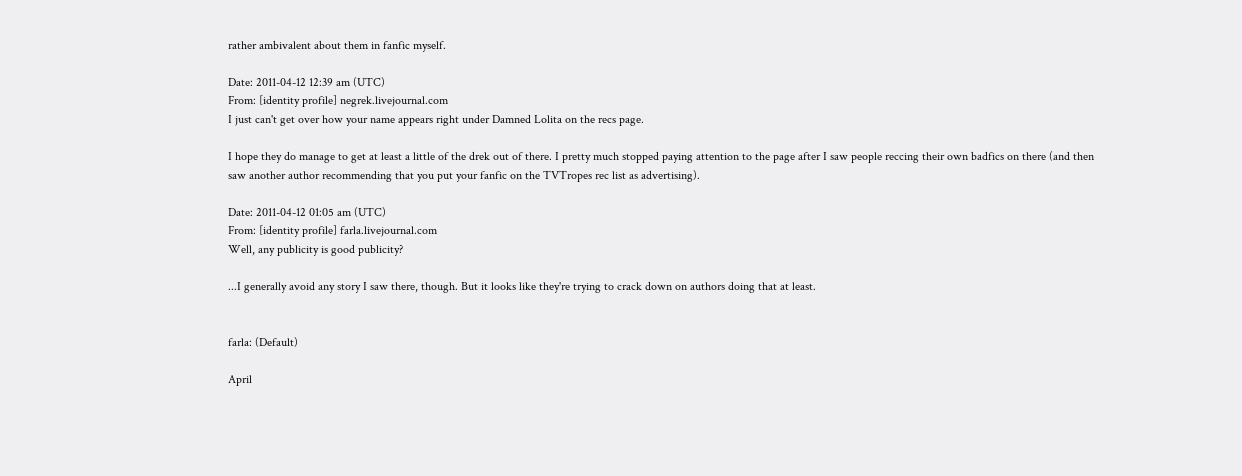rather ambivalent about them in fanfic myself.

Date: 2011-04-12 12:39 am (UTC)
From: [identity profile] negrek.livejournal.com
I just can't get over how your name appears right under Damned Lolita on the recs page.

I hope they do manage to get at least a little of the drek out of there. I pretty much stopped paying attention to the page after I saw people reccing their own badfics on there (and then saw another author recommending that you put your fanfic on the TVTropes rec list as advertising).

Date: 2011-04-12 01:05 am (UTC)
From: [identity profile] farla.livejournal.com
Well, any publicity is good publicity?

...I generally avoid any story I saw there, though. But it looks like they're trying to crack down on authors doing that at least.


farla: (Default)

April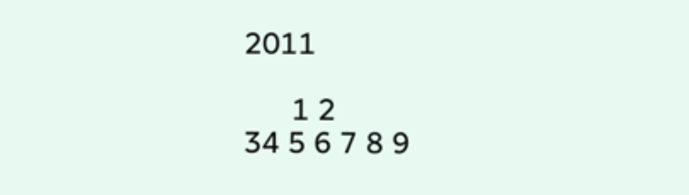2011

      1 2
34 5 6 7 8 9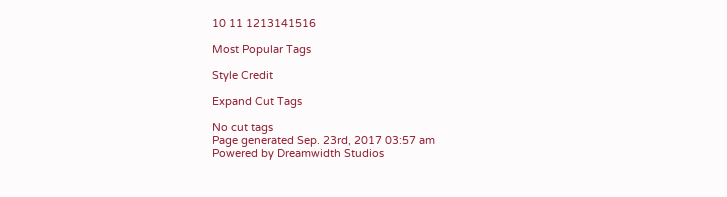10 11 1213141516

Most Popular Tags

Style Credit

Expand Cut Tags

No cut tags
Page generated Sep. 23rd, 2017 03:57 am
Powered by Dreamwidth Studios